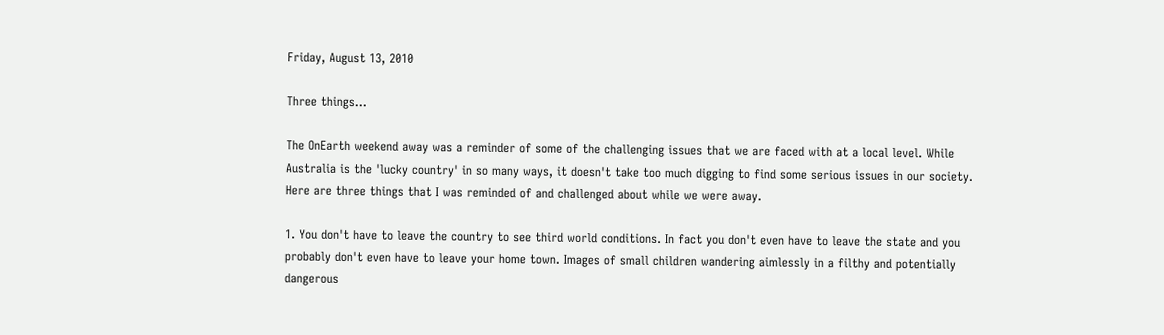Friday, August 13, 2010

Three things...

The OnEarth weekend away was a reminder of some of the challenging issues that we are faced with at a local level. While Australia is the 'lucky country' in so many ways, it doesn't take too much digging to find some serious issues in our society. Here are three things that I was reminded of and challenged about while we were away.

1. You don't have to leave the country to see third world conditions. In fact you don't even have to leave the state and you probably don't even have to leave your home town. Images of small children wandering aimlessly in a filthy and potentially dangerous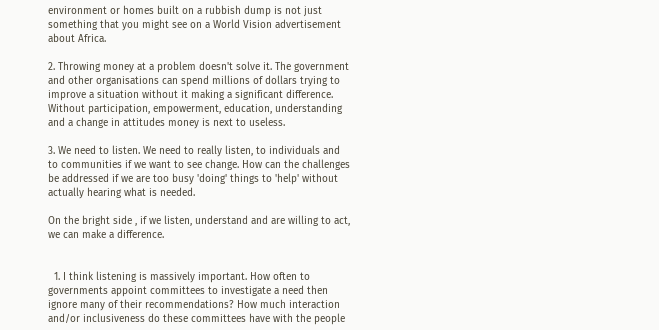environment or homes built on a rubbish dump is not just something that you might see on a World Vision advertisement about Africa.

2. Throwing money at a problem doesn't solve it. The government and other organisations can spend millions of dollars trying to improve a situation without it making a significant difference. Without participation, empowerment, education, understanding and a change in attitudes money is next to useless.

3. We need to listen. We need to really listen, to individuals and to communities if we want to see change. How can the challenges be addressed if we are too busy 'doing' things to 'help' without actually hearing what is needed.

On the bright side , if we listen, understand and are willing to act, we can make a difference.


  1. I think listening is massively important. How often to governments appoint committees to investigate a need then ignore many of their recommendations? How much interaction and/or inclusiveness do these committees have with the people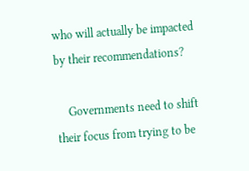who will actually be impacted by their recommendations?

    Governments need to shift their focus from trying to be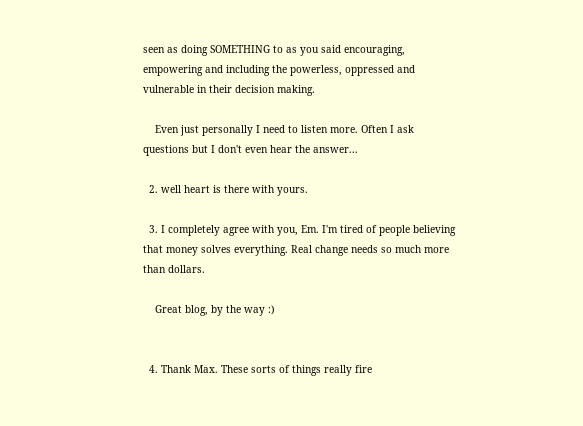seen as doing SOMETHING to as you said encouraging, empowering and including the powerless, oppressed and vulnerable in their decision making.

    Even just personally I need to listen more. Often I ask questions but I don't even hear the answer...

  2. well heart is there with yours.

  3. I completely agree with you, Em. I'm tired of people believing that money solves everything. Real change needs so much more than dollars.

    Great blog, by the way :)


  4. Thank Max. These sorts of things really fire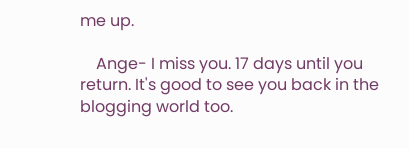me up.

    Ange- I miss you. 17 days until you return. It's good to see you back in the blogging world too.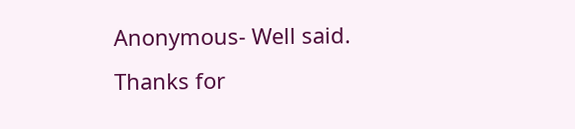Anonymous- Well said. Thanks for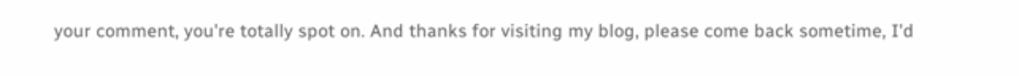your comment, you're totally spot on. And thanks for visiting my blog, please come back sometime, I'd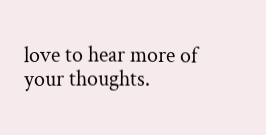love to hear more of your thoughts.